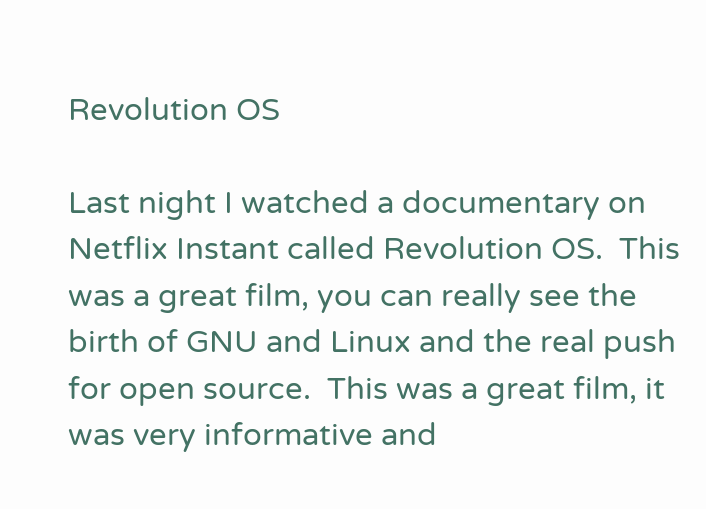Revolution OS

Last night I watched a documentary on Netflix Instant called Revolution OS.  This was a great film, you can really see the birth of GNU and Linux and the real push for open source.  This was a great film, it was very informative and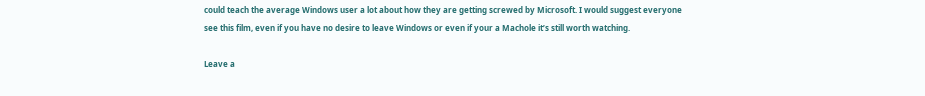could teach the average Windows user a lot about how they are getting screwed by Microsoft. I would suggest everyone see this film, even if you have no desire to leave Windows or even if your a Machole it’s still worth watching.

Leave a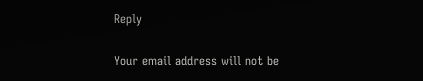Reply

Your email address will not be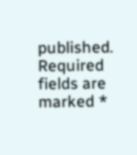published. Required fields are marked *